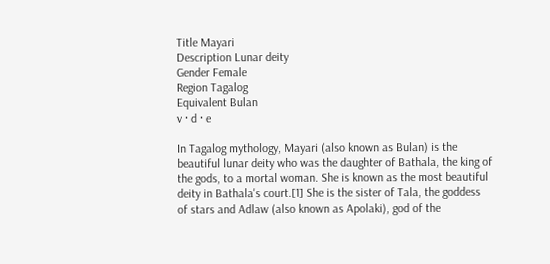Title Mayari
Description Lunar deity
Gender Female
Region Tagalog
Equivalent Bulan
v · d · e

In Tagalog mythology, Mayari (also known as Bulan) is the beautiful lunar deity who was the daughter of Bathala, the king of the gods, to a mortal woman. She is known as the most beautiful deity in Bathala's court.[1] She is the sister of Tala, the goddess of stars and Adlaw (also known as Apolaki), god of the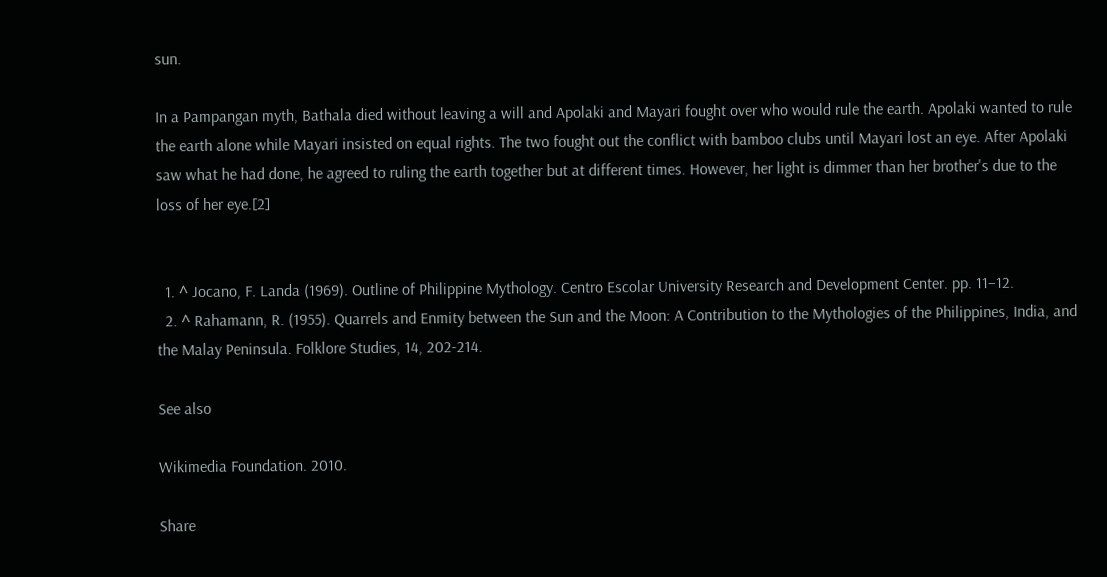sun.

In a Pampangan myth, Bathala died without leaving a will and Apolaki and Mayari fought over who would rule the earth. Apolaki wanted to rule the earth alone while Mayari insisted on equal rights. The two fought out the conflict with bamboo clubs until Mayari lost an eye. After Apolaki saw what he had done, he agreed to ruling the earth together but at different times. However, her light is dimmer than her brother's due to the loss of her eye.[2]


  1. ^ Jocano, F. Landa (1969). Outline of Philippine Mythology. Centro Escolar University Research and Development Center. pp. 11–12.
  2. ^ Rahamann, R. (1955). Quarrels and Enmity between the Sun and the Moon: A Contribution to the Mythologies of the Philippines, India, and the Malay Peninsula. Folklore Studies, 14, 202-214.

See also

Wikimedia Foundation. 2010.

Share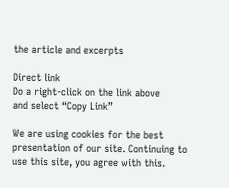the article and excerpts

Direct link
Do a right-click on the link above
and select “Copy Link”

We are using cookies for the best presentation of our site. Continuing to use this site, you agree with this.